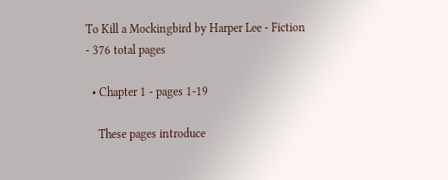To Kill a Mockingbird by Harper Lee - Fiction - 376 total pages

  • Chapter 1 - pages 1-19

    These pages introduce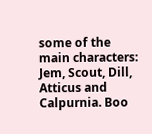some of the main characters: Jem, Scout, Dill, Atticus and Calpurnia. Boo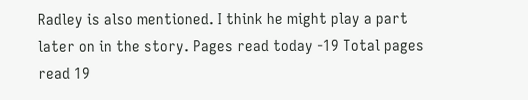Radley is also mentioned. I think he might play a part later on in the story. Pages read today -19 Total pages read 19